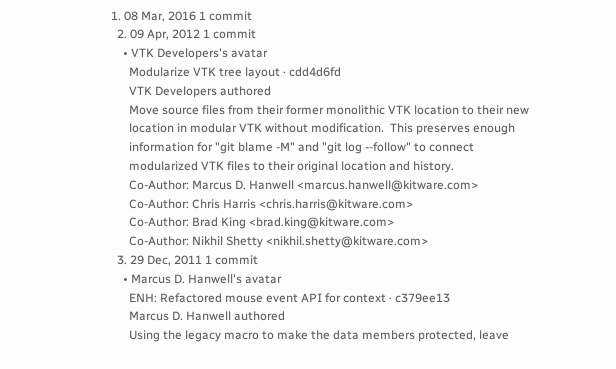1. 08 Mar, 2016 1 commit
  2. 09 Apr, 2012 1 commit
    • VTK Developers's avatar
      Modularize VTK tree layout · cdd4d6fd
      VTK Developers authored
      Move source files from their former monolithic VTK location to their new
      location in modular VTK without modification.  This preserves enough
      information for "git blame -M" and "git log --follow" to connect
      modularized VTK files to their original location and history.
      Co-Author: Marcus D. Hanwell <marcus.hanwell@kitware.com>
      Co-Author: Chris Harris <chris.harris@kitware.com>
      Co-Author: Brad King <brad.king@kitware.com>
      Co-Author: Nikhil Shetty <nikhil.shetty@kitware.com>
  3. 29 Dec, 2011 1 commit
    • Marcus D. Hanwell's avatar
      ENH: Refactored mouse event API for context · c379ee13
      Marcus D. Hanwell authored
      Using the legacy macro to make the data members protected, leave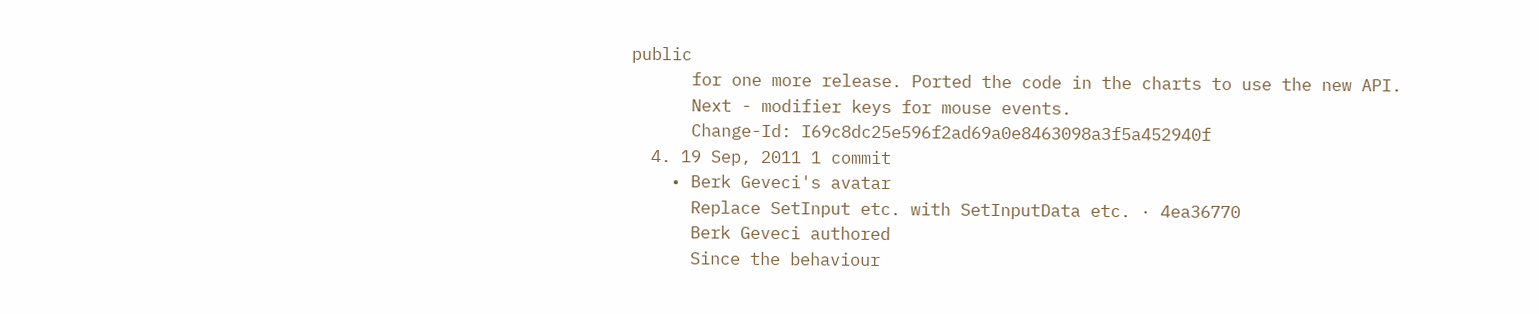public
      for one more release. Ported the code in the charts to use the new API.
      Next - modifier keys for mouse events.
      Change-Id: I69c8dc25e596f2ad69a0e8463098a3f5a452940f
  4. 19 Sep, 2011 1 commit
    • Berk Geveci's avatar
      Replace SetInput etc. with SetInputData etc. · 4ea36770
      Berk Geveci authored
      Since the behaviour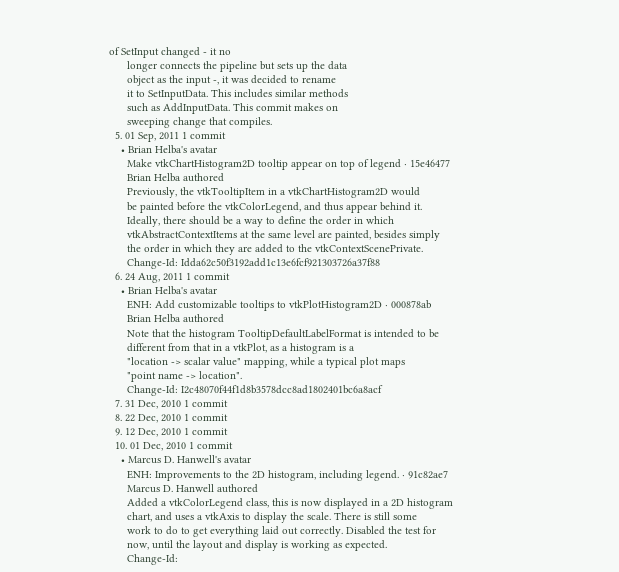of SetInput changed - it no
      longer connects the pipeline but sets up the data
      object as the input -, it was decided to rename
      it to SetInputData. This includes similar methods
      such as AddInputData. This commit makes on
      sweeping change that compiles.
  5. 01 Sep, 2011 1 commit
    • Brian Helba's avatar
      Make vtkChartHistogram2D tooltip appear on top of legend · 15e46477
      Brian Helba authored
      Previously, the vtkTooltipItem in a vtkChartHistogram2D would
      be painted before the vtkColorLegend, and thus appear behind it.
      Ideally, there should be a way to define the order in which
      vtkAbstractContextItems at the same level are painted, besides simply
      the order in which they are added to the vtkContextScenePrivate.
      Change-Id: Idda62c50f3192add1c13e6fcf921303726a37f88
  6. 24 Aug, 2011 1 commit
    • Brian Helba's avatar
      ENH: Add customizable tooltips to vtkPlotHistogram2D · 000878ab
      Brian Helba authored
      Note that the histogram TooltipDefaultLabelFormat is intended to be
      different from that in a vtkPlot, as a histogram is a
      "location -> scalar value" mapping, while a typical plot maps
      "point name -> location".
      Change-Id: I2c48070f44f1d8b3578dcc8ad1802401bc6a8acf
  7. 31 Dec, 2010 1 commit
  8. 22 Dec, 2010 1 commit
  9. 12 Dec, 2010 1 commit
  10. 01 Dec, 2010 1 commit
    • Marcus D. Hanwell's avatar
      ENH: Improvements to the 2D histogram, including legend. · 91c82ae7
      Marcus D. Hanwell authored
      Added a vtkColorLegend class, this is now displayed in a 2D histogram
      chart, and uses a vtkAxis to display the scale. There is still some
      work to do to get everything laid out correctly. Disabled the test for
      now, until the layout and display is working as expected.
      Change-Id: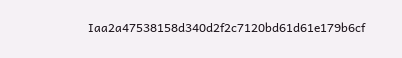Iaa2a47538158d340d2f2c7120bd61d61e179b6cf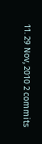11. 29 Nov, 2010 2 commits